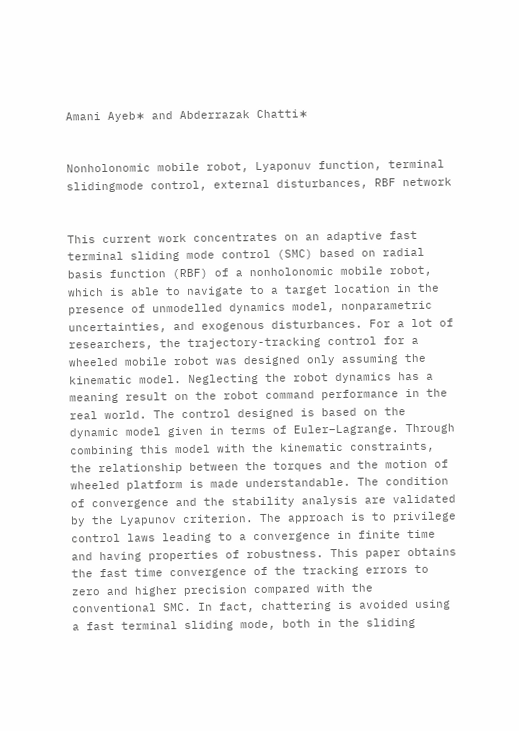Amani Ayeb∗ and Abderrazak Chatti∗


Nonholonomic mobile robot, Lyaponuv function, terminal slidingmode control, external disturbances, RBF network


This current work concentrates on an adaptive fast terminal sliding mode control (SMC) based on radial basis function (RBF) of a nonholonomic mobile robot, which is able to navigate to a target location in the presence of unmodelled dynamics model, nonparametric uncertainties, and exogenous disturbances. For a lot of researchers, the trajectory-tracking control for a wheeled mobile robot was designed only assuming the kinematic model. Neglecting the robot dynamics has a meaning result on the robot command performance in the real world. The control designed is based on the dynamic model given in terms of Euler–Lagrange. Through combining this model with the kinematic constraints, the relationship between the torques and the motion of wheeled platform is made understandable. The condition of convergence and the stability analysis are validated by the Lyapunov criterion. The approach is to privilege control laws leading to a convergence in finite time and having properties of robustness. This paper obtains the fast time convergence of the tracking errors to zero and higher precision compared with the conventional SMC. In fact, chattering is avoided using a fast terminal sliding mode, both in the sliding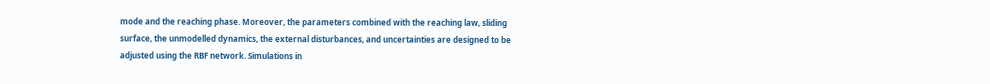mode and the reaching phase. Moreover, the parameters combined with the reaching law, sliding surface, the unmodelled dynamics, the external disturbances, and uncertainties are designed to be adjusted using the RBF network. Simulations in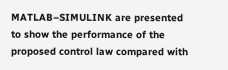MATLAB–SIMULINK are presented to show the performance of the proposed control law compared with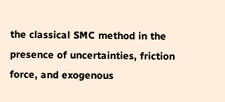the classical SMC method in the presence of uncertainties, friction force, and exogenous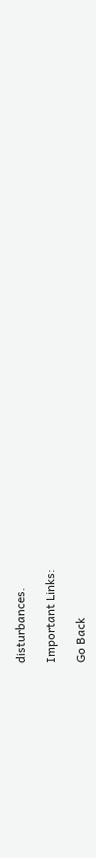disturbances.

Important Links:

Go Back